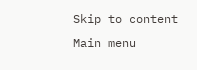Skip to content
Main menu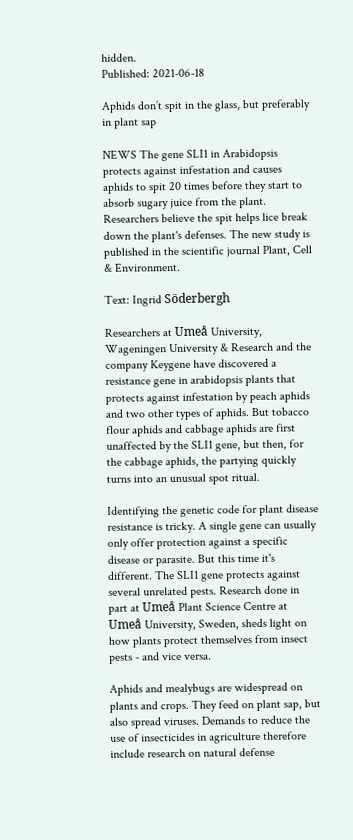hidden.
Published: 2021-06-18

Aphids don’t spit in the glass, but preferably in plant sap

NEWS The gene SLI1 in Arabidopsis protects against infestation and causes aphids to spit 20 times before they start to absorb sugary juice from the plant. Researchers believe the spit helps lice break down the plant's defenses. The new study is published in the scientific journal Plant, Cell & Environment.

Text: Ingrid Söderbergh

Researchers at Umeå University, Wageningen University & Research and the company Keygene have discovered a resistance gene in arabidopsis plants that protects against infestation by peach aphids and two other types of aphids. But tobacco flour aphids and cabbage aphids are first unaffected by the SLI1 gene, but then, for the cabbage aphids, the partying quickly turns into an unusual spot ritual.

Identifying the genetic code for plant disease resistance is tricky. A single gene can usually only offer protection against a specific disease or parasite. But this time it's different. The SLI1 gene protects against several unrelated pests. Research done in part at Umeå Plant Science Centre at Umeå University, Sweden, sheds light on how plants protect themselves from insect pests - and vice versa.

Aphids and mealybugs are widespread on plants and crops. They feed on plant sap, but also spread viruses. Demands to reduce the use of insecticides in agriculture therefore include research on natural defense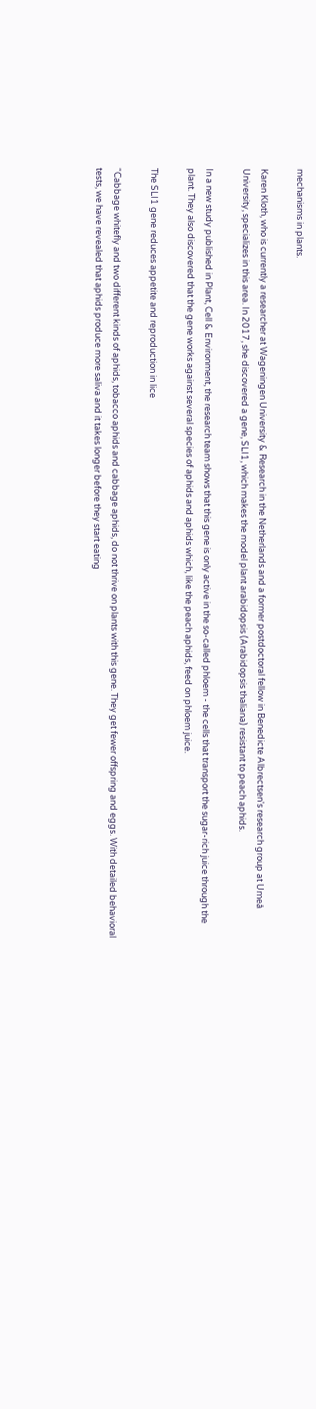mechanisms in plants.

Karen Kloth, who is currently a researcher at Wageningen University & Research in the Netherlands and a former postdoctoral fellow in Benedicte Albrectsen's research group at Umeå University, specializes in this area. In 2017, she discovered a gene, SLI1, which makes the model plant arabidopsis (Arabidopsis thaliana) resistant to peach aphids.

In a new study published in Plant, Cell & Environment, the research team shows that this gene is only active in the so-called phloem - the cells that transport the sugar-rich juice through the plant. They also discovered that the gene works against several species of aphids and aphids which, like the peach aphids, feed on phloem juice.

The SLI1 gene reduces appetite and reproduction in lice

“Cabbage whitefly and two different kinds of aphids, tobacco aphids and cabbage aphids, do not thrive on plants with this gene. They get fewer offspring and eggs. With detailed behavioral tests, we have revealed that aphids produce more saliva and it takes longer before they start eating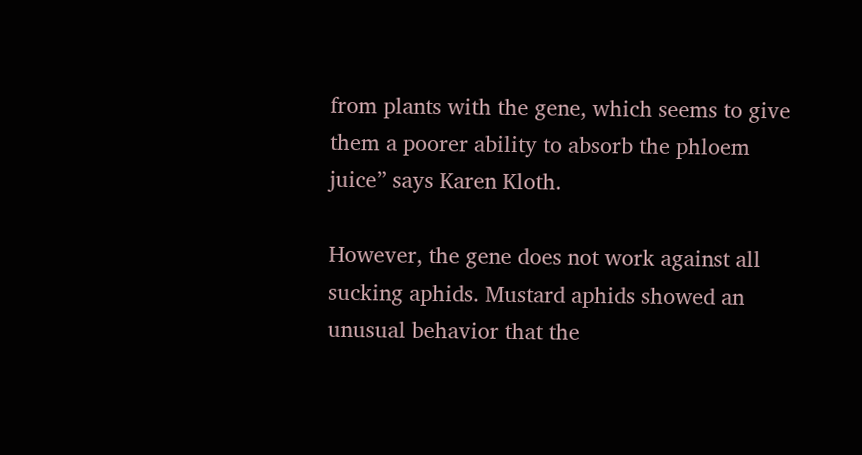from plants with the gene, which seems to give them a poorer ability to absorb the phloem juice” says Karen Kloth.

However, the gene does not work against all sucking aphids. Mustard aphids showed an unusual behavior that the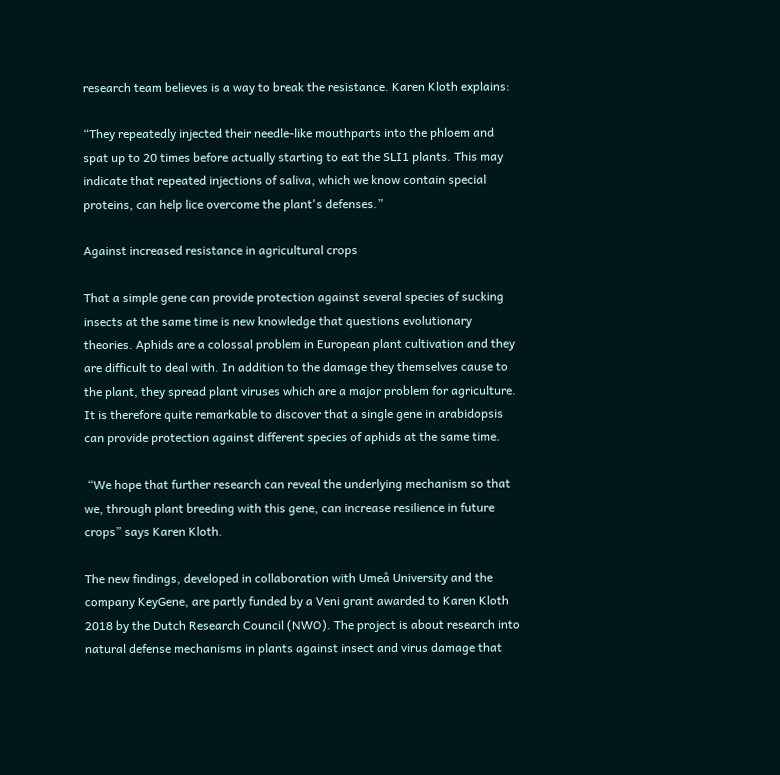research team believes is a way to break the resistance. Karen Kloth explains:

“They repeatedly injected their needle-like mouthparts into the phloem and spat up to 20 times before actually starting to eat the SLI1 plants. This may indicate that repeated injections of saliva, which we know contain special proteins, can help lice overcome the plant's defenses.”

Against increased resistance in agricultural crops

That a simple gene can provide protection against several species of sucking insects at the same time is new knowledge that questions evolutionary theories. Aphids are a colossal problem in European plant cultivation and they are difficult to deal with. In addition to the damage they themselves cause to the plant, they spread plant viruses which are a major problem for agriculture. It is therefore quite remarkable to discover that a single gene in arabidopsis can provide protection against different species of aphids at the same time.

 “We hope that further research can reveal the underlying mechanism so that we, through plant breeding with this gene, can increase resilience in future crops” says Karen Kloth.

The new findings, developed in collaboration with Umeå University and the company KeyGene, are partly funded by a Veni grant awarded to Karen Kloth 2018 by the Dutch Research Council (NWO). The project is about research into natural defense mechanisms in plants against insect and virus damage that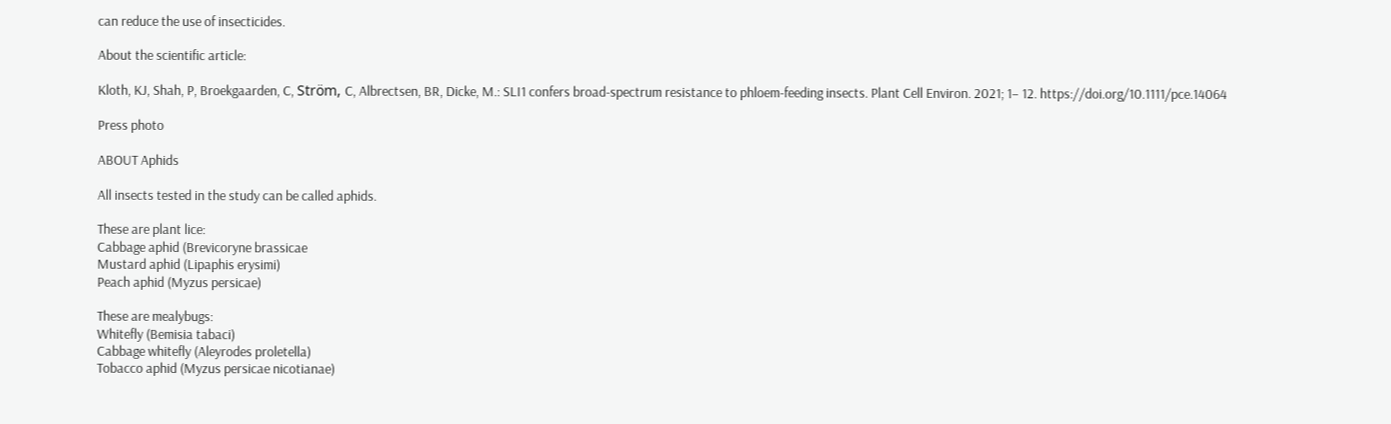can reduce the use of insecticides.

About the scientific article:

Kloth, KJ, Shah, P, Broekgaarden, C, Ström, C, Albrectsen, BR, Dicke, M.: SLI1 confers broad-spectrum resistance to phloem-feeding insects. Plant Cell Environ. 2021; 1– 12. https://doi.org/10.1111/pce.14064

Press photo

ABOUT Aphids

All insects tested in the study can be called aphids.

These are plant lice:
Cabbage aphid (Brevicoryne brassicae
Mustard aphid (Lipaphis erysimi)
Peach aphid (Myzus persicae)

These are mealybugs:
Whitefly (Bemisia tabaci)
Cabbage whitefly (Aleyrodes proletella)
Tobacco aphid (Myzus persicae nicotianae)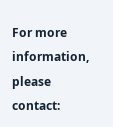For more information, please contact: